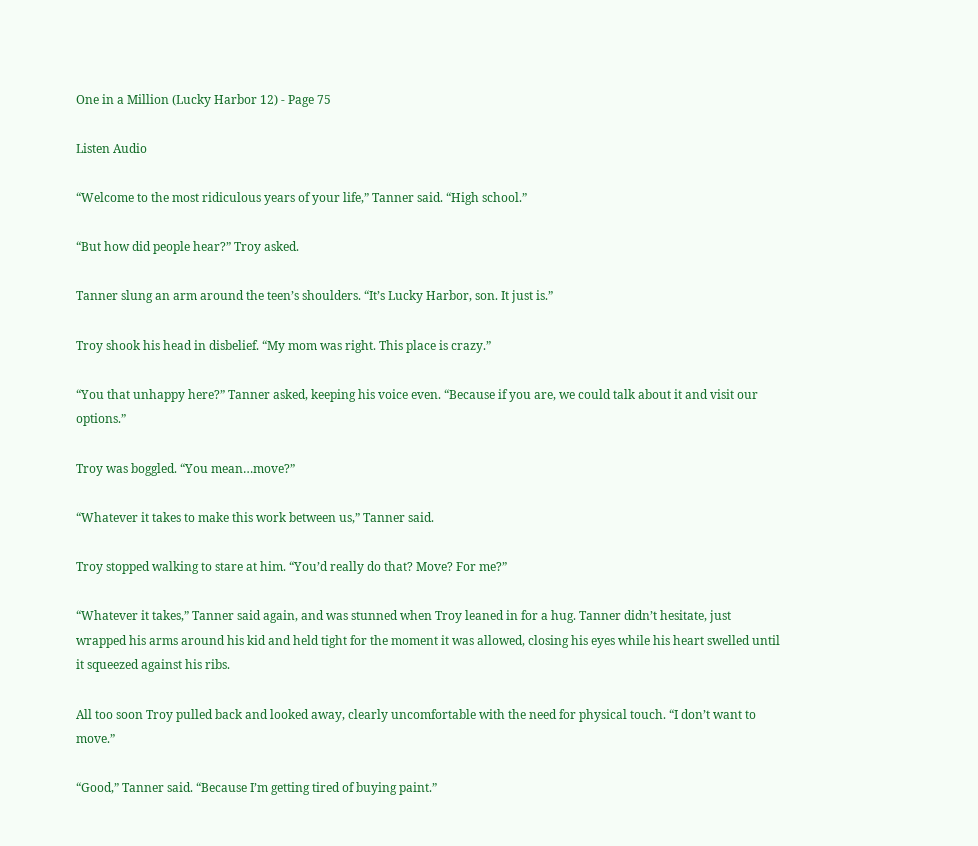One in a Million (Lucky Harbor 12) - Page 75

Listen Audio

“Welcome to the most ridiculous years of your life,” Tanner said. “High school.”

“But how did people hear?” Troy asked.

Tanner slung an arm around the teen’s shoulders. “It’s Lucky Harbor, son. It just is.”

Troy shook his head in disbelief. “My mom was right. This place is crazy.”

“You that unhappy here?” Tanner asked, keeping his voice even. “Because if you are, we could talk about it and visit our options.”

Troy was boggled. “You mean…move?”

“Whatever it takes to make this work between us,” Tanner said.

Troy stopped walking to stare at him. “You’d really do that? Move? For me?”

“Whatever it takes,” Tanner said again, and was stunned when Troy leaned in for a hug. Tanner didn’t hesitate, just wrapped his arms around his kid and held tight for the moment it was allowed, closing his eyes while his heart swelled until it squeezed against his ribs.

All too soon Troy pulled back and looked away, clearly uncomfortable with the need for physical touch. “I don’t want to move.”

“Good,” Tanner said. “Because I’m getting tired of buying paint.”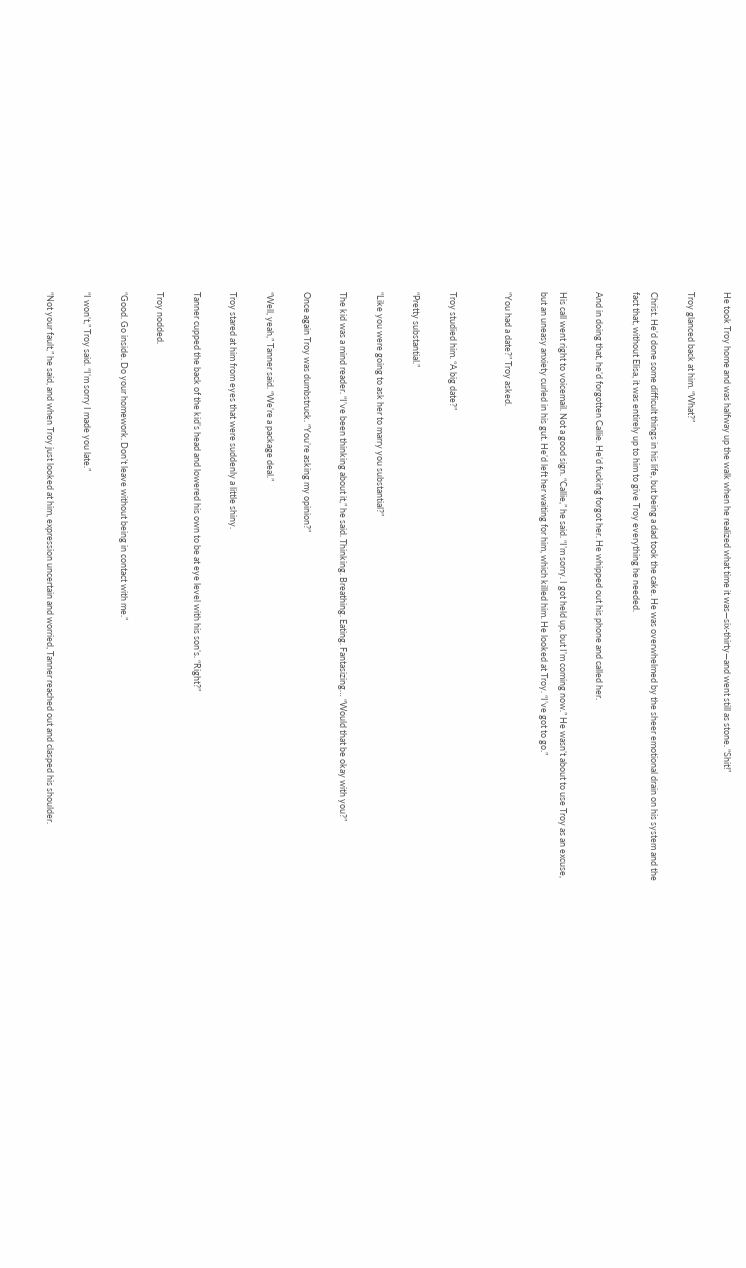He took Troy home and was halfway up the walk when he realized what time it was—six-thirty—and went still as stone. “Shit!”

Troy glanced back at him. “What?”

Christ. He’d done some difficult things in his life, but being a dad took the cake. He was overwhelmed by the sheer emotional drain on his system and the fact that, without Elisa, it was entirely up to him to give Troy everything he needed.

And in doing that, he’d forgotten Callie. He’d fucking forgot her. He whipped out his phone and called her.

His call went right to voicemail. Not a good sign. “Callie,” he said. “I’m sorry. I got held up, but I’m coming now.” He wasn’t about to use Troy as an excuse, but an uneasy anxiety curled in his gut. He’d left her waiting for him, which killed him. He looked at Troy. “I’ve got to go.”

“You had a date?” Troy asked.


Troy studied him. “A big date?”

“Pretty substantial.”

“Like you were going to ask her to marry you substantial?”

The kid was a mind reader. “I’ve been thinking about it,” he said. Thinking. Breathing. Eating. Fantasizing… “Would that be okay with you?”

Once again Troy was dumbstruck. “You’re asking my opinion?”

“Well, yeah,” Tanner said. “We’re a package deal.”

Troy stared at him from eyes that were suddenly a little shiny.

Tanner cupped the back of the kid’s head and lowered his own to be at eye level with his son’s. “Right?”

Troy nodded.

“Good. Go inside. Do your homework. Don’t leave without being in contact with me.”

“I won’t,” Troy said. “I’m sorry I made you late.”

“Not your fault,” he said, and when Troy just looked at him, expression uncertain and worried, Tanner reached out and clasped his shoulder.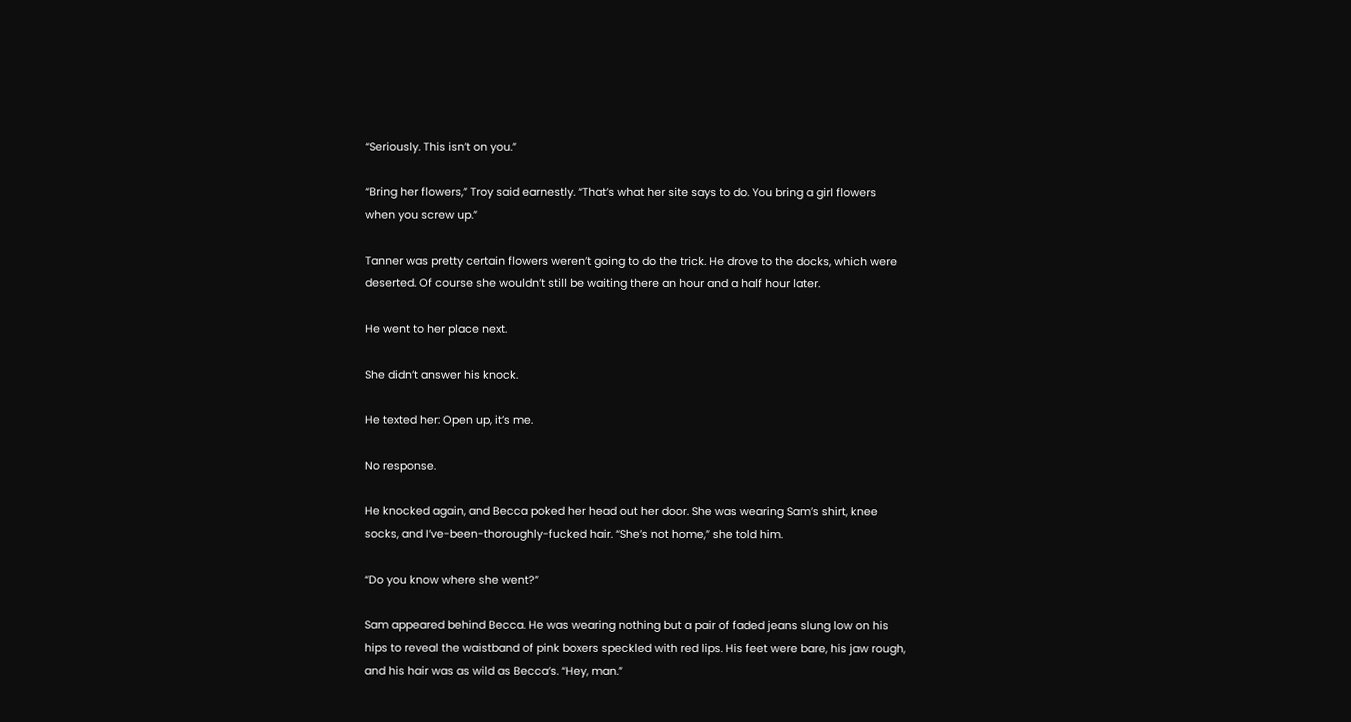“Seriously. This isn’t on you.”

“Bring her flowers,” Troy said earnestly. “That’s what her site says to do. You bring a girl flowers when you screw up.”

Tanner was pretty certain flowers weren’t going to do the trick. He drove to the docks, which were deserted. Of course she wouldn’t still be waiting there an hour and a half hour later.

He went to her place next.

She didn’t answer his knock.

He texted her: Open up, it’s me.

No response.

He knocked again, and Becca poked her head out her door. She was wearing Sam’s shirt, knee socks, and I’ve-been-thoroughly-fucked hair. “She’s not home,” she told him.

“Do you know where she went?”

Sam appeared behind Becca. He was wearing nothing but a pair of faded jeans slung low on his hips to reveal the waistband of pink boxers speckled with red lips. His feet were bare, his jaw rough, and his hair was as wild as Becca’s. “Hey, man.”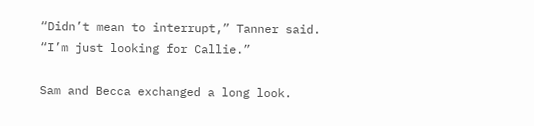“Didn’t mean to interrupt,” Tanner said. “I’m just looking for Callie.”

Sam and Becca exchanged a long look.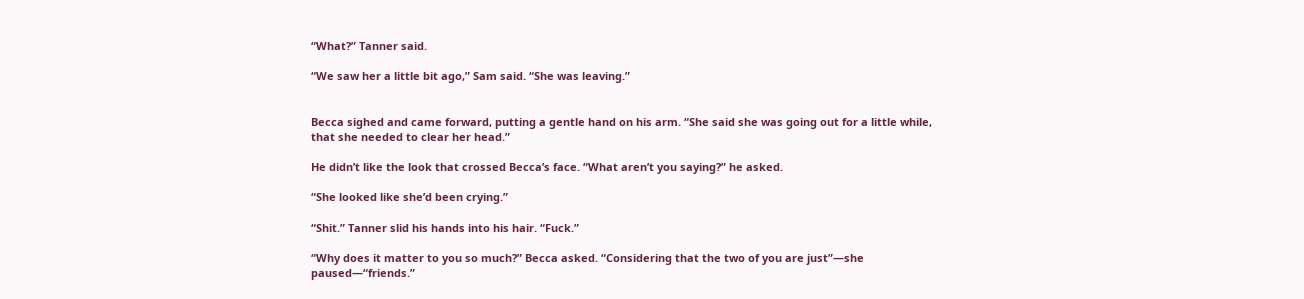“What?” Tanner said.

“We saw her a little bit ago,” Sam said. “She was leaving.”


Becca sighed and came forward, putting a gentle hand on his arm. “She said she was going out for a little while, that she needed to clear her head.”

He didn’t like the look that crossed Becca’s face. “What aren’t you saying?” he asked.

“She looked like she’d been crying.”

“Shit.” Tanner slid his hands into his hair. “Fuck.”

“Why does it matter to you so much?” Becca asked. “Considering that the two of you are just”—she paused—“friends.”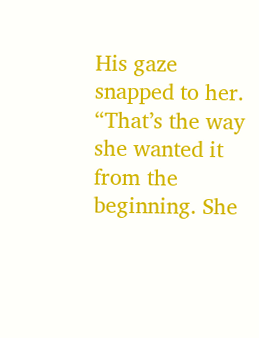His gaze snapped to her. “That’s the way she wanted it from the beginning. She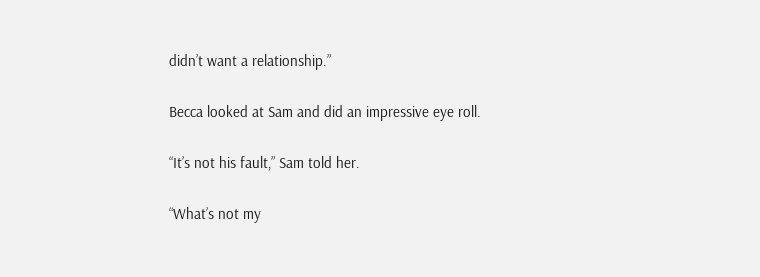didn’t want a relationship.”

Becca looked at Sam and did an impressive eye roll.

“It’s not his fault,” Sam told her.

“What’s not my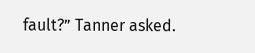fault?” Tanner asked.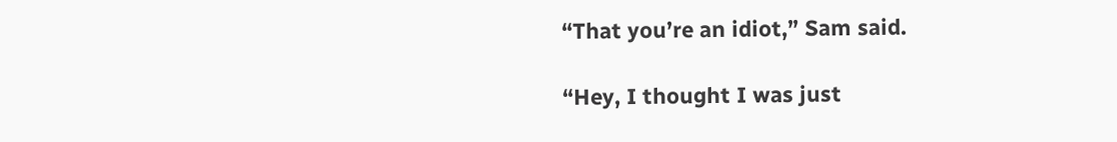“That you’re an idiot,” Sam said.

“Hey, I thought I was just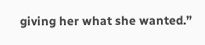giving her what she wanted.”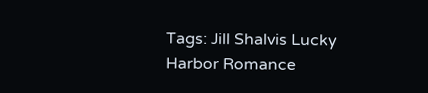Tags: Jill Shalvis Lucky Harbor Romance